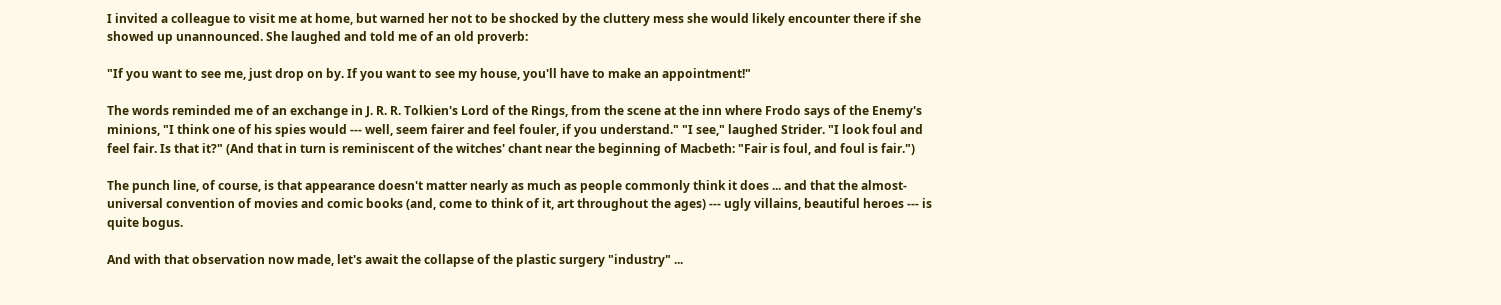I invited a colleague to visit me at home, but warned her not to be shocked by the cluttery mess she would likely encounter there if she showed up unannounced. She laughed and told me of an old proverb:

"If you want to see me, just drop on by. If you want to see my house, you'll have to make an appointment!"

The words reminded me of an exchange in J. R. R. Tolkien's Lord of the Rings, from the scene at the inn where Frodo says of the Enemy's minions, "I think one of his spies would --- well, seem fairer and feel fouler, if you understand." "I see," laughed Strider. "I look foul and feel fair. Is that it?" (And that in turn is reminiscent of the witches' chant near the beginning of Macbeth: "Fair is foul, and foul is fair.")

The punch line, of course, is that appearance doesn't matter nearly as much as people commonly think it does ... and that the almost-universal convention of movies and comic books (and, come to think of it, art throughout the ages) --- ugly villains, beautiful heroes --- is quite bogus.

And with that observation now made, let's await the collapse of the plastic surgery "industry" ...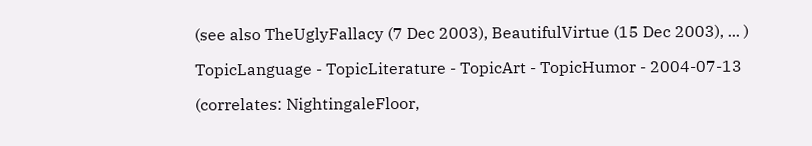(see also TheUglyFallacy (7 Dec 2003), BeautifulVirtue (15 Dec 2003), ... )

TopicLanguage - TopicLiterature - TopicArt - TopicHumor - 2004-07-13

(correlates: NightingaleFloor,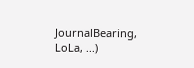JournalBearing, LoLa, ...)